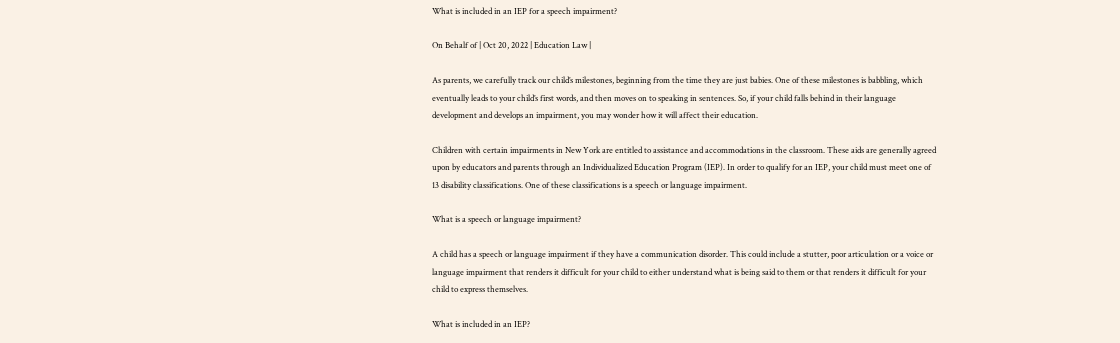What is included in an IEP for a speech impairment?

On Behalf of | Oct 20, 2022 | Education Law |

As parents, we carefully track our child’s milestones, beginning from the time they are just babies. One of these milestones is babbling, which eventually leads to your child’s first words, and then moves on to speaking in sentences. So, if your child falls behind in their language development and develops an impairment, you may wonder how it will affect their education.

Children with certain impairments in New York are entitled to assistance and accommodations in the classroom. These aids are generally agreed upon by educators and parents through an Individualized Education Program (IEP). In order to qualify for an IEP, your child must meet one of 13 disability classifications. One of these classifications is a speech or language impairment.

What is a speech or language impairment?

A child has a speech or language impairment if they have a communication disorder. This could include a stutter, poor articulation or a voice or language impairment that renders it difficult for your child to either understand what is being said to them or that renders it difficult for your child to express themselves.

What is included in an IEP?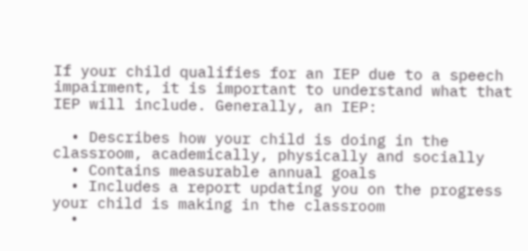If your child qualifies for an IEP due to a speech impairment, it is important to understand what that IEP will include. Generally, an IEP:

  • Describes how your child is doing in the classroom, academically, physically and socially
  • Contains measurable annual goals
  • Includes a report updating you on the progress your child is making in the classroom
  •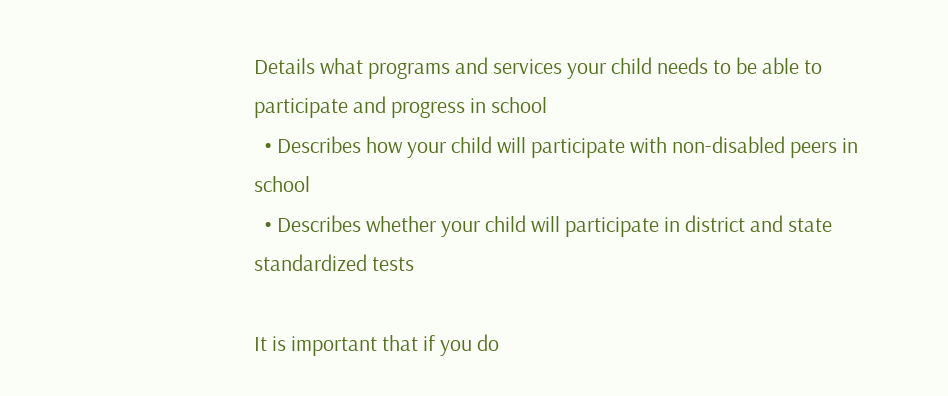Details what programs and services your child needs to be able to participate and progress in school
  • Describes how your child will participate with non-disabled peers in school
  • Describes whether your child will participate in district and state standardized tests

It is important that if you do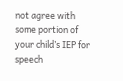not agree with some portion of your child’s IEP for speech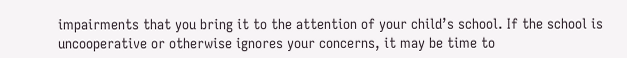impairments that you bring it to the attention of your child’s school. If the school is uncooperative or otherwise ignores your concerns, it may be time to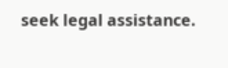seek legal assistance.